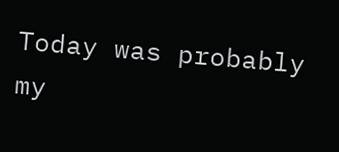Today was probably my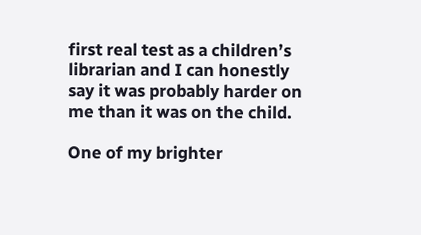first real test as a children’s librarian and I can honestly say it was probably harder on me than it was on the child.

One of my brighter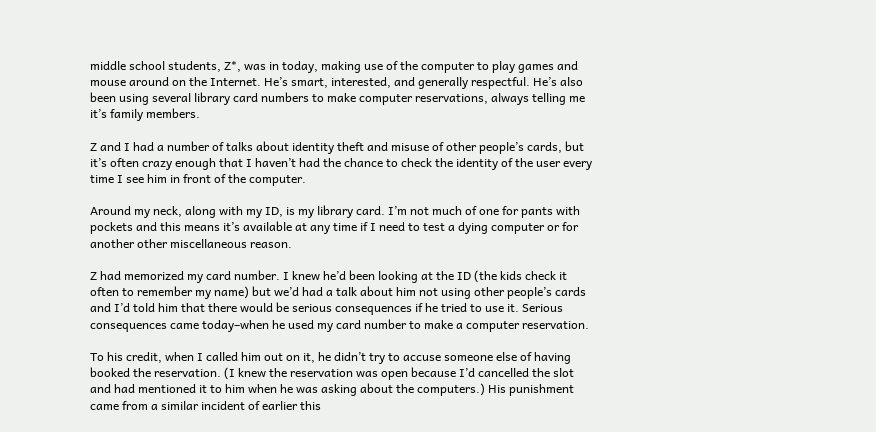middle school students, Z*, was in today, making use of the computer to play games and mouse around on the Internet. He’s smart, interested, and generally respectful. He’s also been using several library card numbers to make computer reservations, always telling me it’s family members.

Z and I had a number of talks about identity theft and misuse of other people’s cards, but it’s often crazy enough that I haven’t had the chance to check the identity of the user every time I see him in front of the computer.

Around my neck, along with my ID, is my library card. I’m not much of one for pants with pockets and this means it’s available at any time if I need to test a dying computer or for another other miscellaneous reason.

Z had memorized my card number. I knew he’d been looking at the ID (the kids check it often to remember my name) but we’d had a talk about him not using other people’s cards and I’d told him that there would be serious consequences if he tried to use it. Serious consequences came today–when he used my card number to make a computer reservation.

To his credit, when I called him out on it, he didn’t try to accuse someone else of having booked the reservation. (I knew the reservation was open because I’d cancelled the slot and had mentioned it to him when he was asking about the computers.) His punishment came from a similar incident of earlier this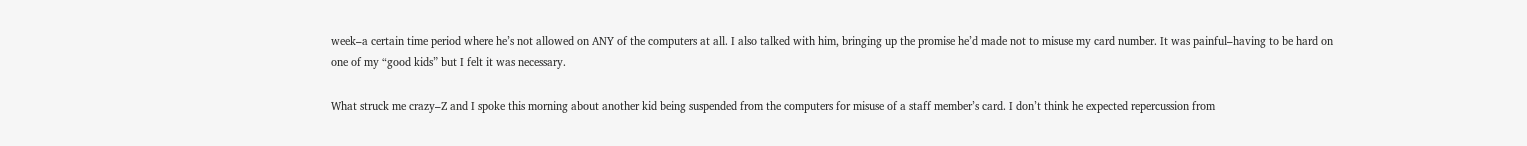week–a certain time period where he’s not allowed on ANY of the computers at all. I also talked with him, bringing up the promise he’d made not to misuse my card number. It was painful–having to be hard on one of my “good kids” but I felt it was necessary.

What struck me crazy–Z and I spoke this morning about another kid being suspended from the computers for misuse of a staff member’s card. I don’t think he expected repercussion from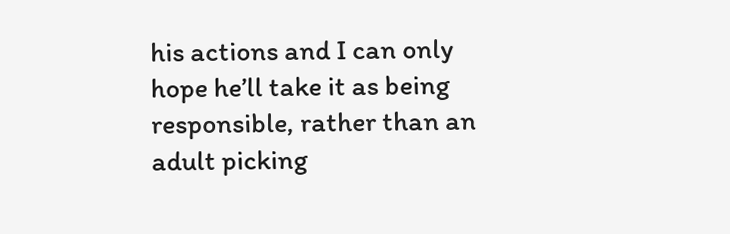his actions and I can only hope he’ll take it as being responsible, rather than an adult picking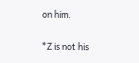on him.

*Z is not his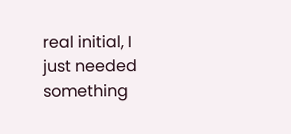real initial, I just needed something